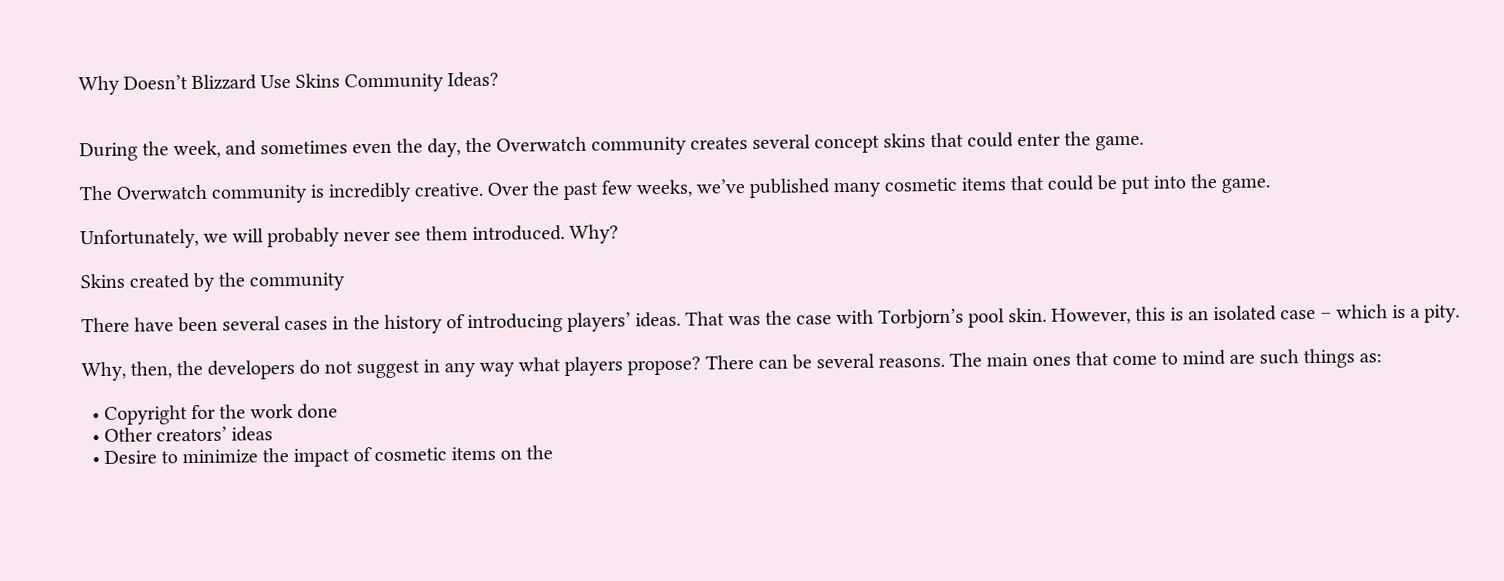Why Doesn’t Blizzard Use Skins Community Ideas?


During the week, and sometimes even the day, the Overwatch community creates several concept skins that could enter the game.

The Overwatch community is incredibly creative. Over the past few weeks, we’ve published many cosmetic items that could be put into the game.

Unfortunately, we will probably never see them introduced. Why?

Skins created by the community

There have been several cases in the history of introducing players’ ideas. That was the case with Torbjorn’s pool skin. However, this is an isolated case – which is a pity.

Why, then, the developers do not suggest in any way what players propose? There can be several reasons. The main ones that come to mind are such things as:

  • Copyright for the work done
  • Other creators’ ideas
  • Desire to minimize the impact of cosmetic items on the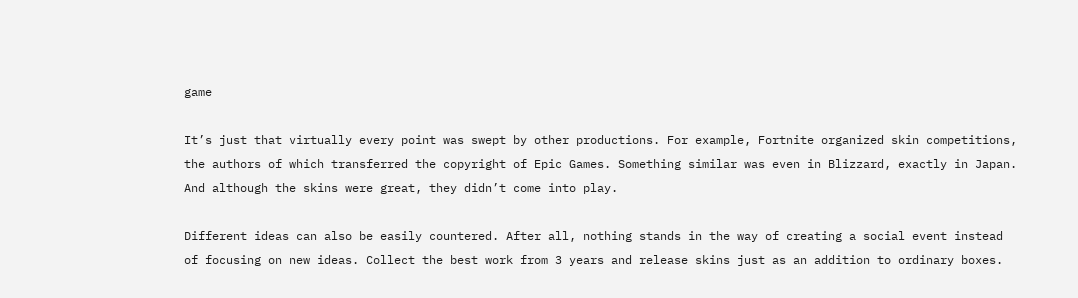game

It’s just that virtually every point was swept by other productions. For example, Fortnite organized skin competitions, the authors of which transferred the copyright of Epic Games. Something similar was even in Blizzard, exactly in Japan. And although the skins were great, they didn’t come into play.

Different ideas can also be easily countered. After all, nothing stands in the way of creating a social event instead of focusing on new ideas. Collect the best work from 3 years and release skins just as an addition to ordinary boxes.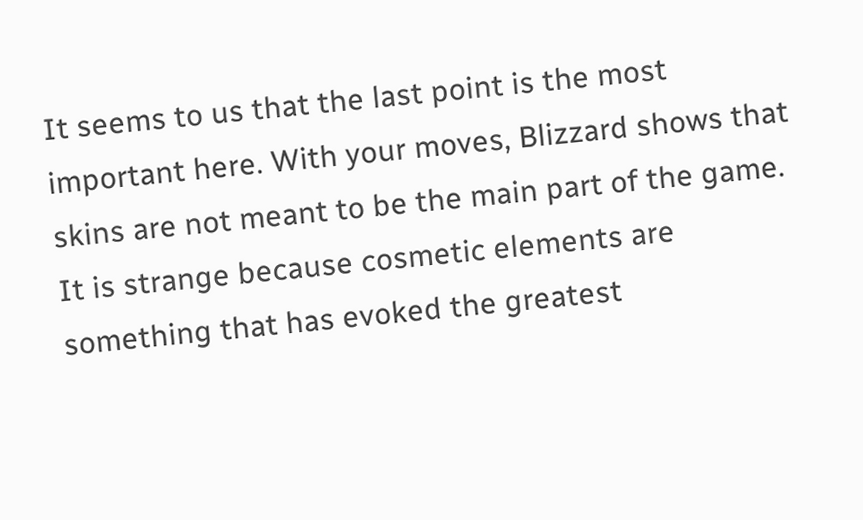It seems to us that the last point is the most important here. With your moves, Blizzard shows that skins are not meant to be the main part of the game. It is strange because cosmetic elements are something that has evoked the greatest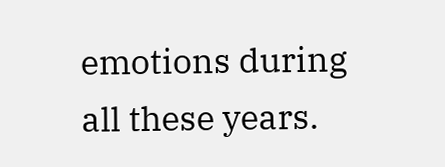emotions during all these years.